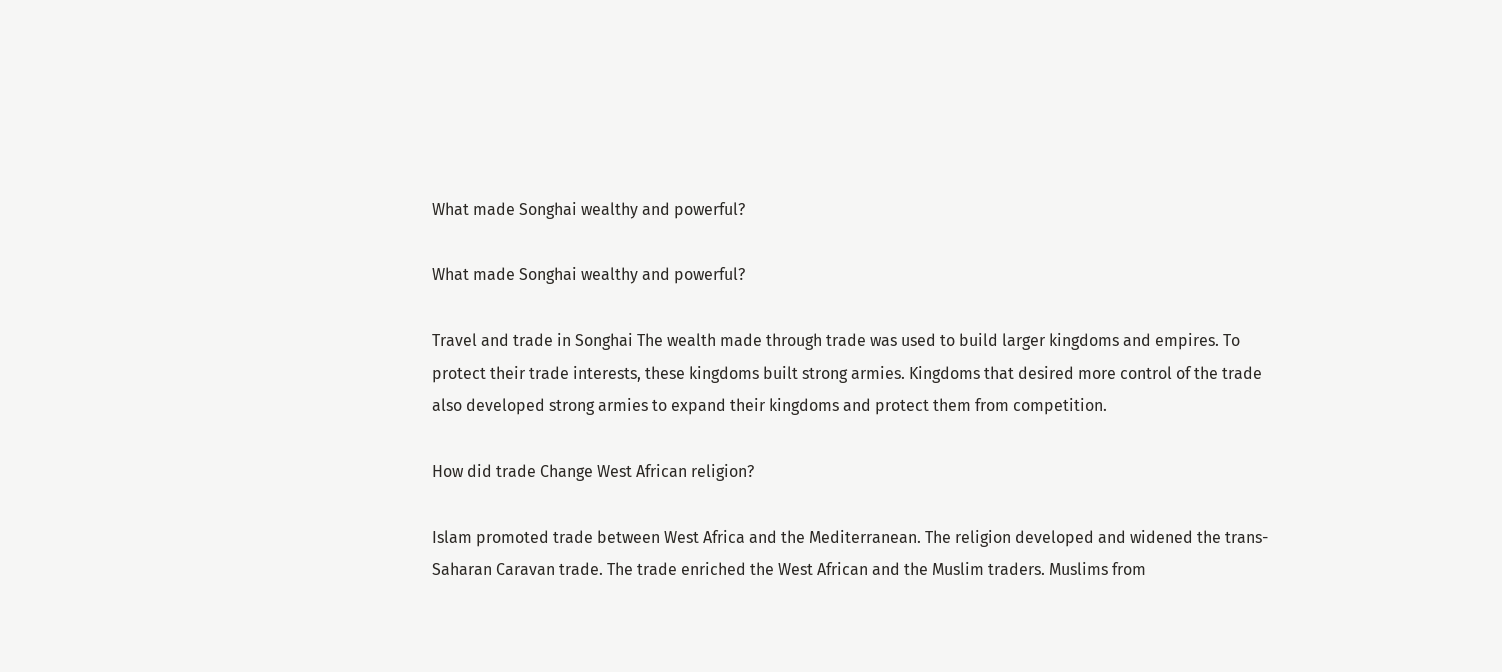What made Songhai wealthy and powerful?

What made Songhai wealthy and powerful?

Travel and trade in Songhai The wealth made through trade was used to build larger kingdoms and empires. To protect their trade interests, these kingdoms built strong armies. Kingdoms that desired more control of the trade also developed strong armies to expand their kingdoms and protect them from competition.

How did trade Change West African religion?

Islam promoted trade between West Africa and the Mediterranean. The religion developed and widened the trans-Saharan Caravan trade. The trade enriched the West African and the Muslim traders. Muslims from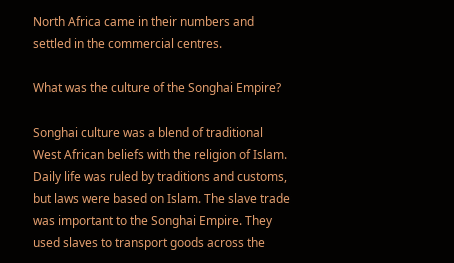North Africa came in their numbers and settled in the commercial centres.

What was the culture of the Songhai Empire?

Songhai culture was a blend of traditional West African beliefs with the religion of Islam. Daily life was ruled by traditions and customs, but laws were based on Islam. The slave trade was important to the Songhai Empire. They used slaves to transport goods across the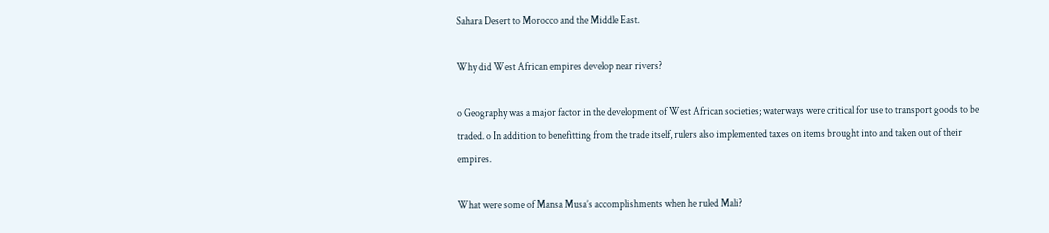Sahara Desert to Morocco and the Middle East.

Why did West African empires develop near rivers?

o Geography was a major factor in the development of West African societies; waterways were critical for use to transport goods to be traded. o In addition to benefitting from the trade itself, rulers also implemented taxes on items brought into and taken out of their empires.

What were some of Mansa Musa’s accomplishments when he ruled Mali?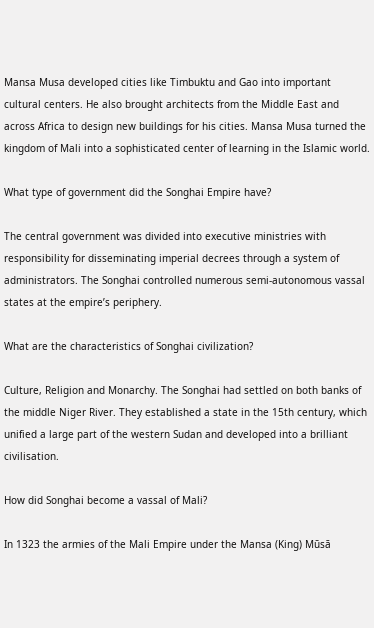Mansa Musa developed cities like Timbuktu and Gao into important cultural centers. He also brought architects from the Middle East and across Africa to design new buildings for his cities. Mansa Musa turned the kingdom of Mali into a sophisticated center of learning in the Islamic world.

What type of government did the Songhai Empire have?

The central government was divided into executive ministries with responsibility for disseminating imperial decrees through a system of administrators. The Songhai controlled numerous semi-autonomous vassal states at the empire’s periphery.

What are the characteristics of Songhai civilization?

Culture, Religion and Monarchy. The Songhai had settled on both banks of the middle Niger River. They established a state in the 15th century, which unified a large part of the western Sudan and developed into a brilliant civilisation.

How did Songhai become a vassal of Mali?

In 1323 the armies of the Mali Empire under the Mansa (King) Mūsā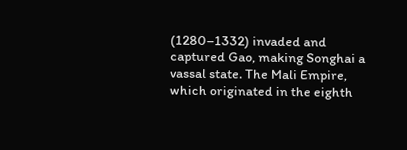(1280–1332) invaded and captured Gao, making Songhai a vassal state. The Mali Empire, which originated in the eighth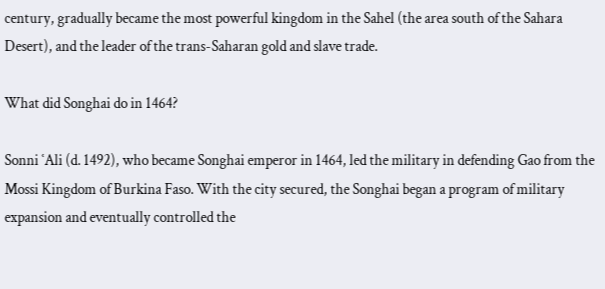century, gradually became the most powerful kingdom in the Sahel (the area south of the Sahara Desert), and the leader of the trans-Saharan gold and slave trade.

What did Songhai do in 1464?

Sonni ʿAli (d. 1492), who became Songhai emperor in 1464, led the military in defending Gao from the Mossi Kingdom of Burkina Faso. With the city secured, the Songhai began a program of military expansion and eventually controlled the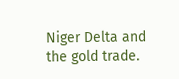Niger Delta and the gold trade.